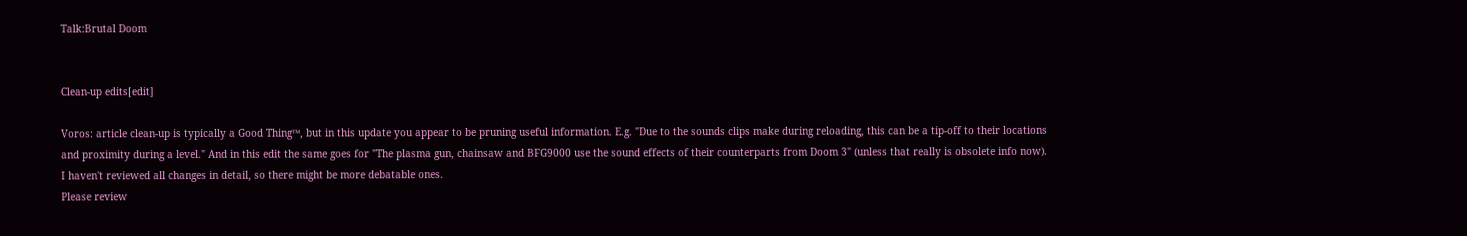Talk:Brutal Doom


Clean-up edits[edit]

Voros: article clean-up is typically a Good Thing™, but in this update you appear to be pruning useful information. E.g. "Due to the sounds clips make during reloading, this can be a tip-off to their locations and proximity during a level." And in this edit the same goes for "The plasma gun, chainsaw and BFG9000 use the sound effects of their counterparts from Doom 3" (unless that really is obsolete info now). I haven't reviewed all changes in detail, so there might be more debatable ones.
Please review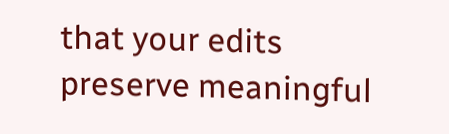that your edits preserve meaningful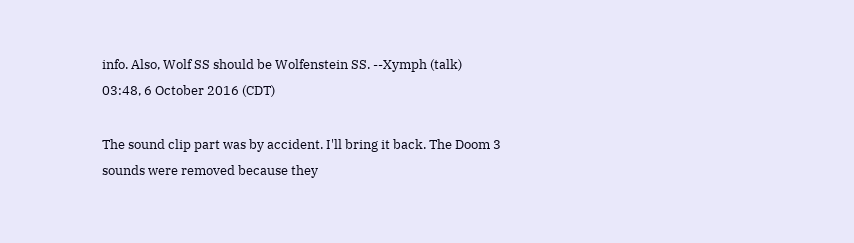info. Also, Wolf SS should be Wolfenstein SS. --Xymph (talk) 03:48, 6 October 2016 (CDT)

The sound clip part was by accident. I'll bring it back. The Doom 3 sounds were removed because they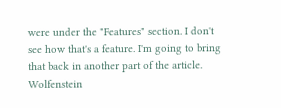were under the "Features" section. I don't see how that's a feature. I'm going to bring that back in another part of the article. Wolfenstein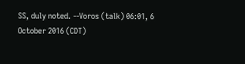SS, duly noted. --Voros (talk) 06:01, 6 October 2016 (CDT)